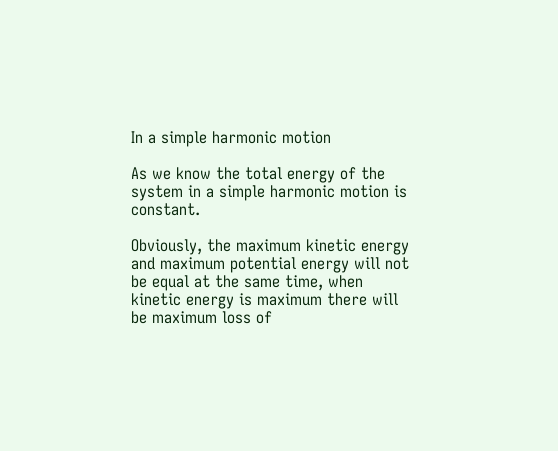In a simple harmonic motion

As we know the total energy of the system in a simple harmonic motion is constant.

Obviously, the maximum kinetic energy and maximum potential energy will not be equal at the same time, when kinetic energy is maximum there will be maximum loss of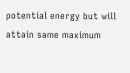potential energy but will attain same maximum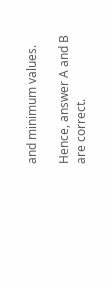and minimum values.

Hence, answer A and B are correct.